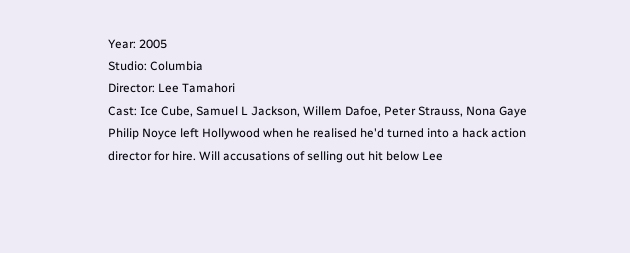Year: 2005
Studio: Columbia
Director: Lee Tamahori
Cast: Ice Cube, Samuel L Jackson, Willem Dafoe, Peter Strauss, Nona Gaye
Philip Noyce left Hollywood when he realised he'd turned into a hack action director for hire. Will accusations of selling out hit below Lee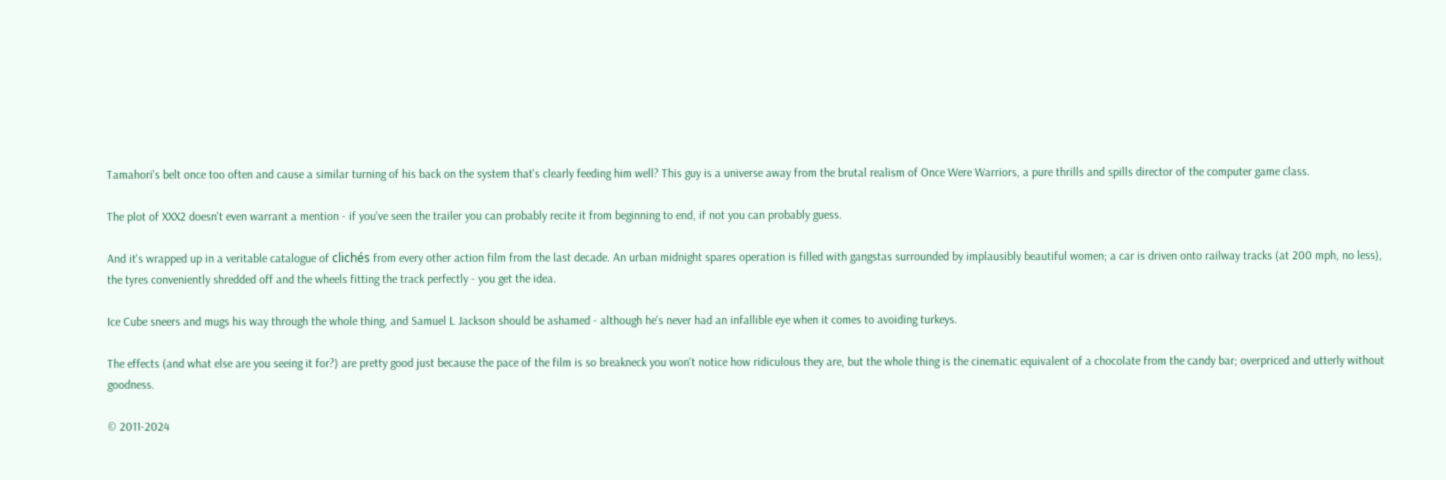Tamahori's belt once too often and cause a similar turning of his back on the system that's clearly feeding him well? This guy is a universe away from the brutal realism of Once Were Warriors, a pure thrills and spills director of the computer game class.

The plot of XXX2 doesn't even warrant a mention - if you've seen the trailer you can probably recite it from beginning to end, if not you can probably guess.

And it's wrapped up in a veritable catalogue of clichés from every other action film from the last decade. An urban midnight spares operation is filled with gangstas surrounded by implausibly beautiful women; a car is driven onto railway tracks (at 200 mph, no less), the tyres conveniently shredded off and the wheels fitting the track perfectly - you get the idea.

Ice Cube sneers and mugs his way through the whole thing, and Samuel L Jackson should be ashamed - although he's never had an infallible eye when it comes to avoiding turkeys.

The effects (and what else are you seeing it for?) are pretty good just because the pace of the film is so breakneck you won't notice how ridiculous they are, but the whole thing is the cinematic equivalent of a chocolate from the candy bar; overpriced and utterly without goodness.

© 2011-2024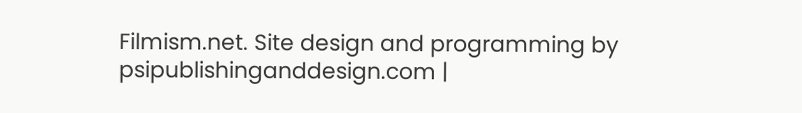Filmism.net. Site design and programming by psipublishinganddesign.com |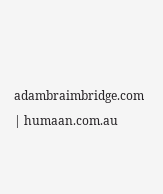adambraimbridge.com | humaan.com.au